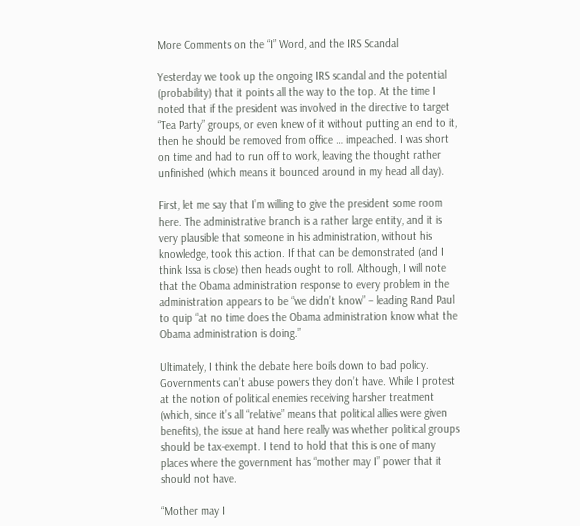More Comments on the “I” Word, and the IRS Scandal

Yesterday we took up the ongoing IRS scandal and the potential (probability) that it points all the way to the top. At the time I noted that if the president was involved in the directive to target “Tea Party” groups, or even knew of it without putting an end to it, then he should be removed from office … impeached. I was short on time and had to run off to work, leaving the thought rather unfinished (which means it bounced around in my head all day).

First, let me say that I’m willing to give the president some room here. The administrative branch is a rather large entity, and it is very plausible that someone in his administration, without his knowledge, took this action. If that can be demonstrated (and I think Issa is close) then heads ought to roll. Although, I will note that the Obama administration response to every problem in the administration appears to be “we didn’t know” – leading Rand Paul to quip “at no time does the Obama administration know what the Obama administration is doing.”

Ultimately, I think the debate here boils down to bad policy. Governments can’t abuse powers they don’t have. While I protest at the notion of political enemies receiving harsher treatment (which, since it’s all “relative” means that political allies were given benefits), the issue at hand here really was whether political groups should be tax-exempt. I tend to hold that this is one of many places where the government has “mother may I” power that it should not have.

“Mother may I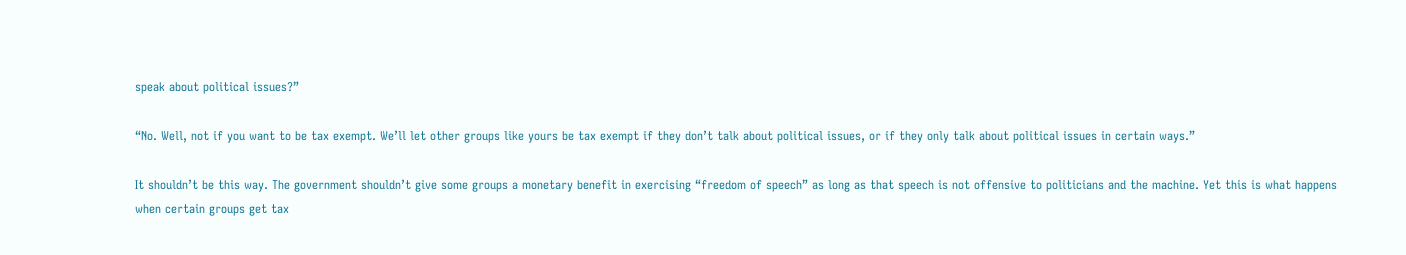speak about political issues?”

“No. Well, not if you want to be tax exempt. We’ll let other groups like yours be tax exempt if they don’t talk about political issues, or if they only talk about political issues in certain ways.”

It shouldn’t be this way. The government shouldn’t give some groups a monetary benefit in exercising “freedom of speech” as long as that speech is not offensive to politicians and the machine. Yet this is what happens when certain groups get tax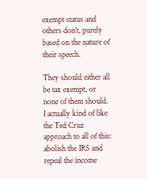exempt status and others don’t, purely based on the nature of their speech.

They should either all be tax exempt, or none of them should. I actually kind of like the Ted Cruz approach to all of this: abolish the IRS and repeal the income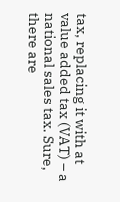tax, replacing it with at value added tax (VAT) – a national sales tax. Sure, there are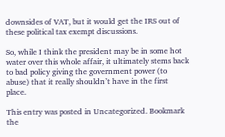downsides of VAT, but it would get the IRS out of these political tax exempt discussions.

So, while I think the president may be in some hot water over this whole affair, it ultimately stems back to bad policy giving the government power (to abuse) that it really shouldn’t have in the first place.

This entry was posted in Uncategorized. Bookmark the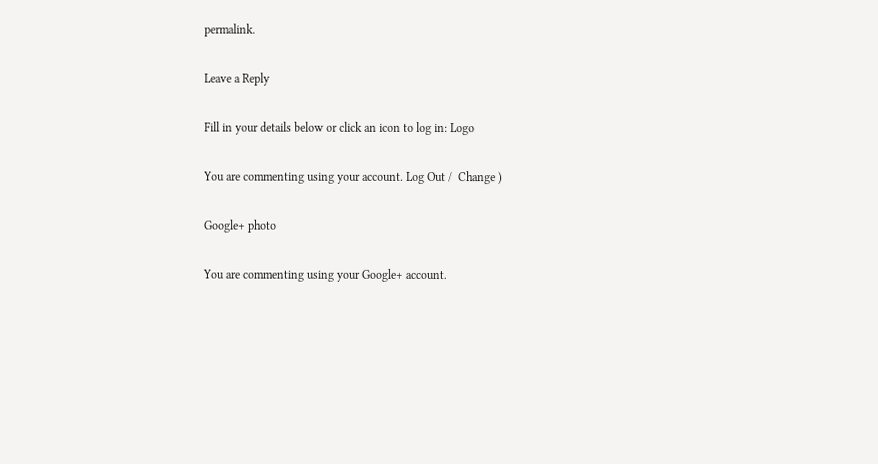permalink.

Leave a Reply

Fill in your details below or click an icon to log in: Logo

You are commenting using your account. Log Out /  Change )

Google+ photo

You are commenting using your Google+ account.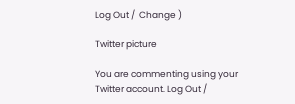Log Out /  Change )

Twitter picture

You are commenting using your Twitter account. Log Out /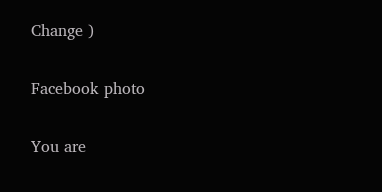Change )

Facebook photo

You are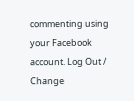commenting using your Facebook account. Log Out /  Change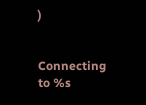)


Connecting to %s